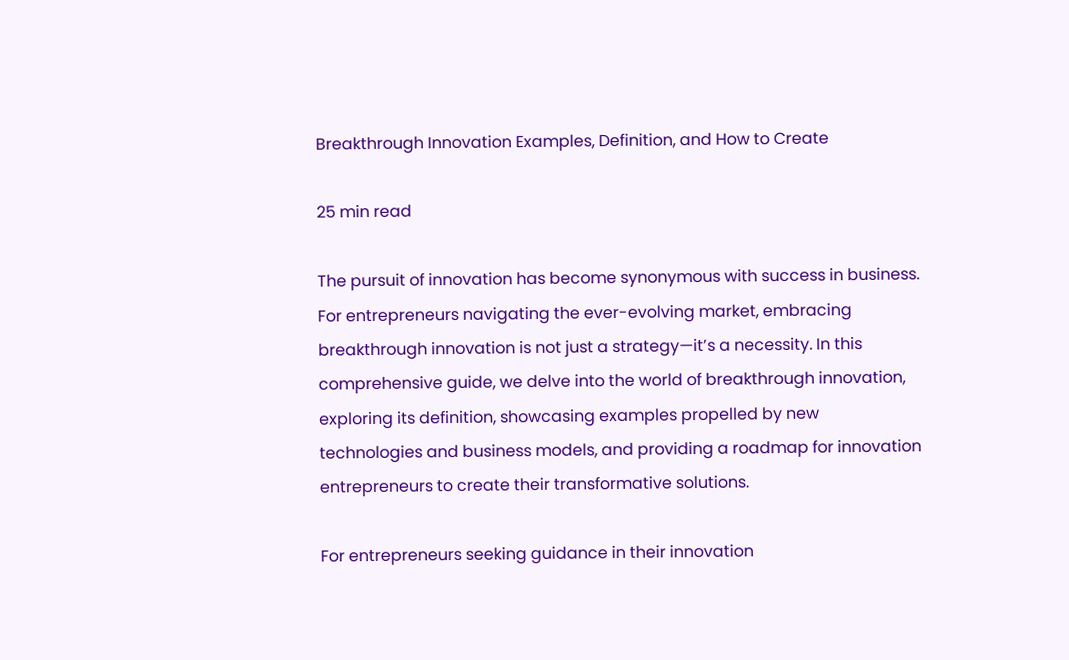Breakthrough Innovation Examples, Definition, and How to Create

25 min read

The pursuit of innovation has become synonymous with success in business. For entrepreneurs navigating the ever-evolving market, embracing breakthrough innovation is not just a strategy—it’s a necessity. In this comprehensive guide, we delve into the world of breakthrough innovation, exploring its definition, showcasing examples propelled by new technologies and business models, and providing a roadmap for innovation entrepreneurs to create their transformative solutions.

For entrepreneurs seeking guidance in their innovation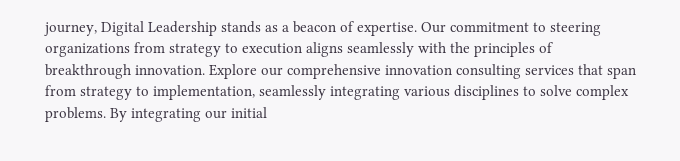journey, Digital Leadership stands as a beacon of expertise. Our commitment to steering organizations from strategy to execution aligns seamlessly with the principles of breakthrough innovation. Explore our comprehensive innovation consulting services that span from strategy to implementation, seamlessly integrating various disciplines to solve complex problems. By integrating our initial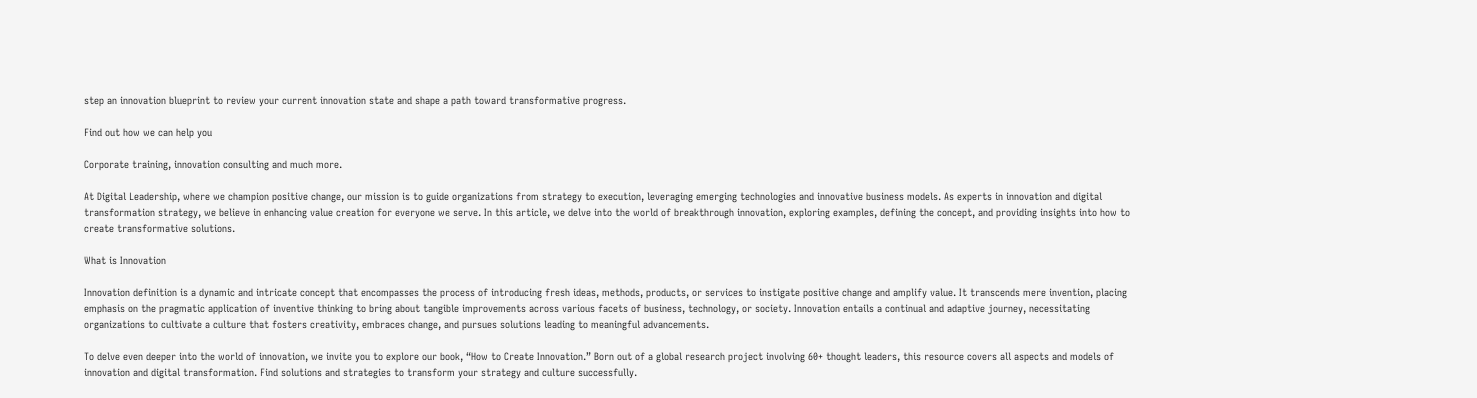step an innovation blueprint to review your current innovation state and shape a path toward transformative progress.

Find out how we can help you

Corporate training, innovation consulting and much more.

At Digital Leadership, where we champion positive change, our mission is to guide organizations from strategy to execution, leveraging emerging technologies and innovative business models. As experts in innovation and digital transformation strategy, we believe in enhancing value creation for everyone we serve. In this article, we delve into the world of breakthrough innovation, exploring examples, defining the concept, and providing insights into how to create transformative solutions.

What is Innovation

Innovation definition is a dynamic and intricate concept that encompasses the process of introducing fresh ideas, methods, products, or services to instigate positive change and amplify value. It transcends mere invention, placing emphasis on the pragmatic application of inventive thinking to bring about tangible improvements across various facets of business, technology, or society. Innovation entails a continual and adaptive journey, necessitating organizations to cultivate a culture that fosters creativity, embraces change, and pursues solutions leading to meaningful advancements.

To delve even deeper into the world of innovation, we invite you to explore our book, “How to Create Innovation.” Born out of a global research project involving 60+ thought leaders, this resource covers all aspects and models of innovation and digital transformation. Find solutions and strategies to transform your strategy and culture successfully.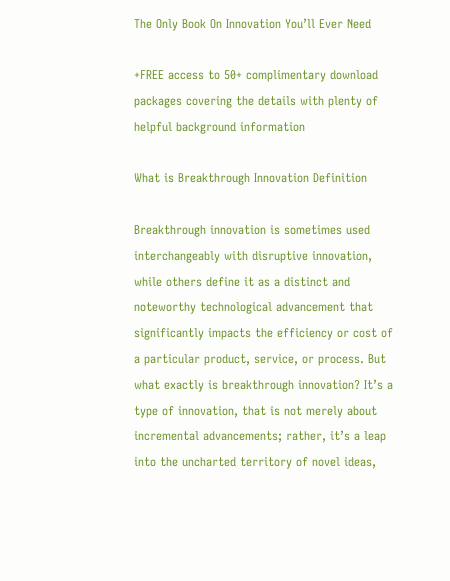The Only Book On Innovation You’ll Ever Need

+FREE access to 50+ complimentary download packages covering the details with plenty of helpful background information

What is Breakthrough Innovation Definition

Breakthrough innovation is sometimes used interchangeably with disruptive innovation, while others define it as a distinct and noteworthy technological advancement that significantly impacts the efficiency or cost of a particular product, service, or process. But what exactly is breakthrough innovation? It’s a type of innovation, that is not merely about incremental advancements; rather, it’s a leap into the uncharted territory of novel ideas,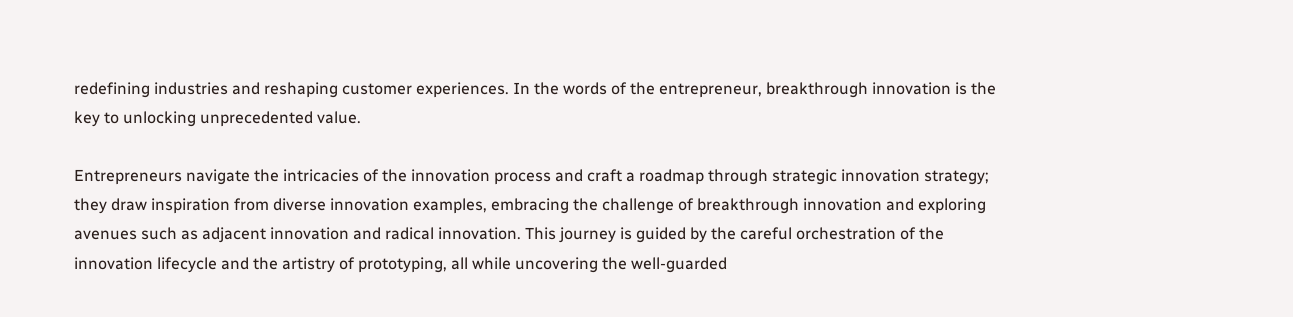redefining industries and reshaping customer experiences. In the words of the entrepreneur, breakthrough innovation is the key to unlocking unprecedented value.

Entrepreneurs navigate the intricacies of the innovation process and craft a roadmap through strategic innovation strategy; they draw inspiration from diverse innovation examples, embracing the challenge of breakthrough innovation and exploring avenues such as adjacent innovation and radical innovation. This journey is guided by the careful orchestration of the innovation lifecycle and the artistry of prototyping, all while uncovering the well-guarded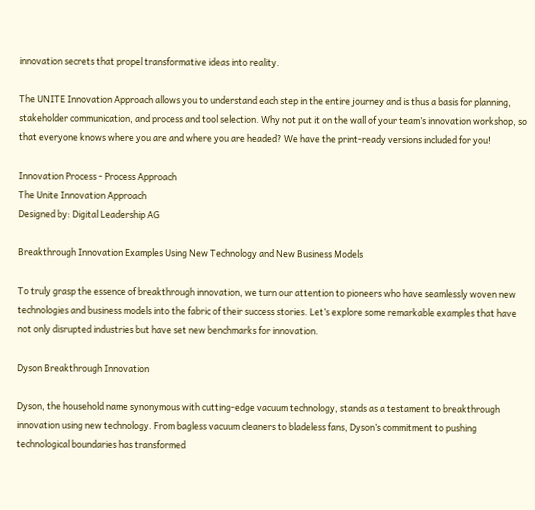innovation secrets that propel transformative ideas into reality.

The UNITE Innovation Approach allows you to understand each step in the entire journey and is thus a basis for planning, stakeholder communication, and process and tool selection. Why not put it on the wall of your team’s innovation workshop, so that everyone knows where you are and where you are headed? We have the print-ready versions included for you!

Innovation Process - Process Approach
The Unite Innovation Approach
Designed by: Digital Leadership AG

Breakthrough Innovation Examples Using New Technology and New Business Models

To truly grasp the essence of breakthrough innovation, we turn our attention to pioneers who have seamlessly woven new technologies and business models into the fabric of their success stories. Let’s explore some remarkable examples that have not only disrupted industries but have set new benchmarks for innovation.

Dyson Breakthrough Innovation

Dyson, the household name synonymous with cutting-edge vacuum technology, stands as a testament to breakthrough innovation using new technology. From bagless vacuum cleaners to bladeless fans, Dyson’s commitment to pushing technological boundaries has transformed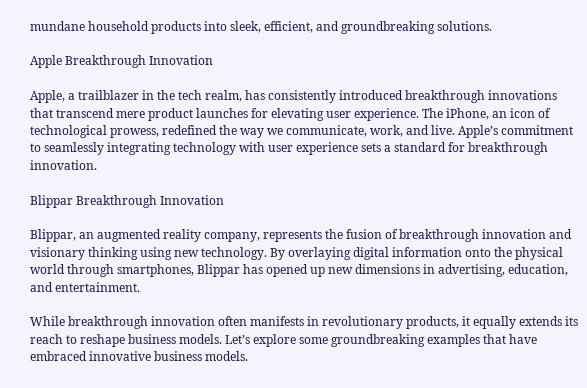mundane household products into sleek, efficient, and groundbreaking solutions.

Apple Breakthrough Innovation

Apple, a trailblazer in the tech realm, has consistently introduced breakthrough innovations that transcend mere product launches for elevating user experience. The iPhone, an icon of technological prowess, redefined the way we communicate, work, and live. Apple’s commitment to seamlessly integrating technology with user experience sets a standard for breakthrough innovation.

Blippar Breakthrough Innovation

Blippar, an augmented reality company, represents the fusion of breakthrough innovation and visionary thinking using new technology. By overlaying digital information onto the physical world through smartphones, Blippar has opened up new dimensions in advertising, education, and entertainment.

While breakthrough innovation often manifests in revolutionary products, it equally extends its reach to reshape business models. Let’s explore some groundbreaking examples that have embraced innovative business models.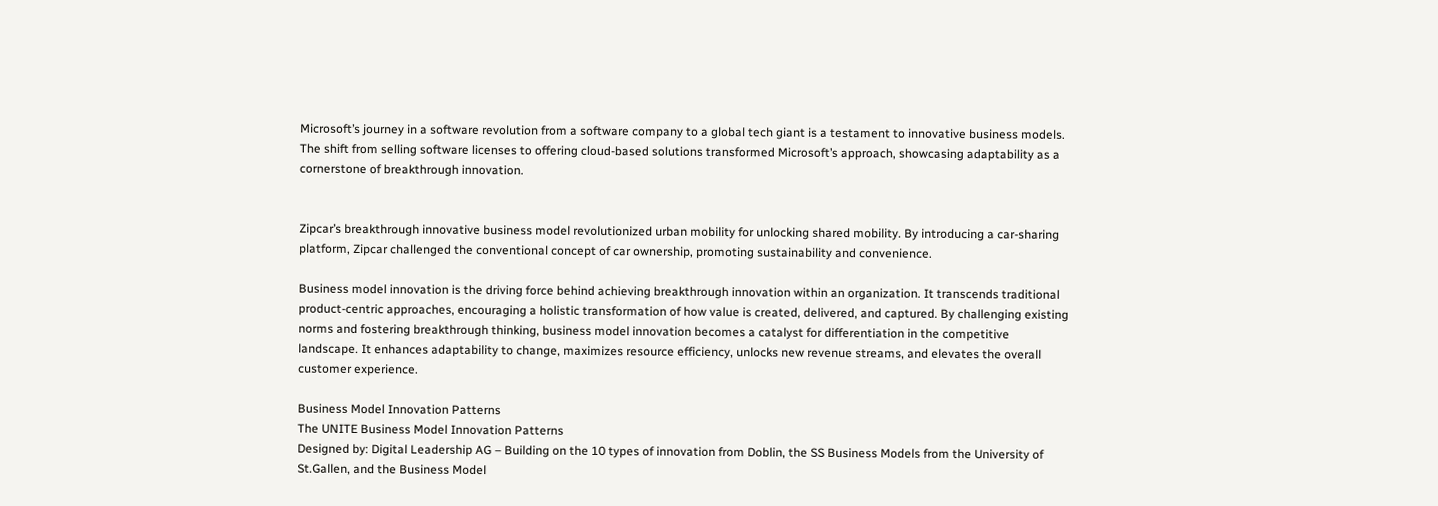Microsoft’s journey in a software revolution from a software company to a global tech giant is a testament to innovative business models. The shift from selling software licenses to offering cloud-based solutions transformed Microsoft’s approach, showcasing adaptability as a cornerstone of breakthrough innovation.


Zipcar’s breakthrough innovative business model revolutionized urban mobility for unlocking shared mobility. By introducing a car-sharing platform, Zipcar challenged the conventional concept of car ownership, promoting sustainability and convenience.

Business model innovation is the driving force behind achieving breakthrough innovation within an organization. It transcends traditional product-centric approaches, encouraging a holistic transformation of how value is created, delivered, and captured. By challenging existing norms and fostering breakthrough thinking, business model innovation becomes a catalyst for differentiation in the competitive landscape. It enhances adaptability to change, maximizes resource efficiency, unlocks new revenue streams, and elevates the overall customer experience.

Business Model Innovation Patterns
The UNITE Business Model Innovation Patterns
Designed by: Digital Leadership AG – Building on the 10 types of innovation from Doblin, the SS Business Models from the University of St.Gallen, and the Business Model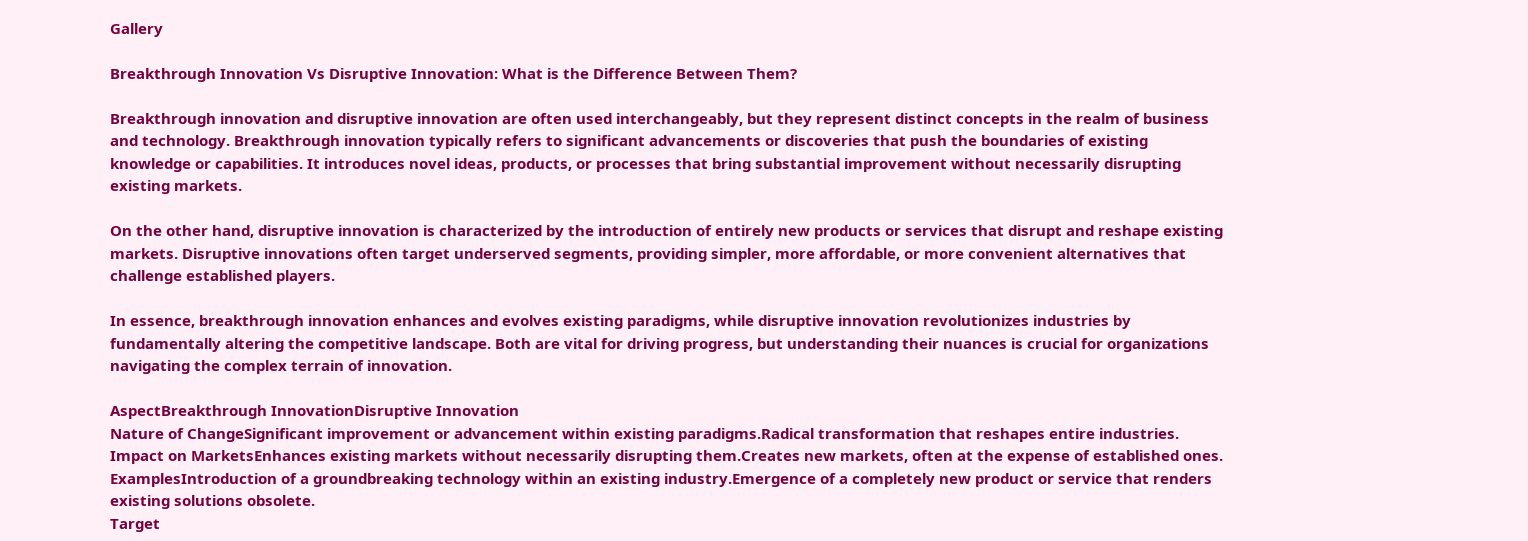Gallery

Breakthrough Innovation Vs Disruptive Innovation: What is the Difference Between Them?

Breakthrough innovation and disruptive innovation are often used interchangeably, but they represent distinct concepts in the realm of business and technology. Breakthrough innovation typically refers to significant advancements or discoveries that push the boundaries of existing knowledge or capabilities. It introduces novel ideas, products, or processes that bring substantial improvement without necessarily disrupting existing markets.

On the other hand, disruptive innovation is characterized by the introduction of entirely new products or services that disrupt and reshape existing markets. Disruptive innovations often target underserved segments, providing simpler, more affordable, or more convenient alternatives that challenge established players.

In essence, breakthrough innovation enhances and evolves existing paradigms, while disruptive innovation revolutionizes industries by fundamentally altering the competitive landscape. Both are vital for driving progress, but understanding their nuances is crucial for organizations navigating the complex terrain of innovation.

AspectBreakthrough InnovationDisruptive Innovation
Nature of ChangeSignificant improvement or advancement within existing paradigms.Radical transformation that reshapes entire industries.
Impact on MarketsEnhances existing markets without necessarily disrupting them.Creates new markets, often at the expense of established ones.
ExamplesIntroduction of a groundbreaking technology within an existing industry.Emergence of a completely new product or service that renders existing solutions obsolete.
Target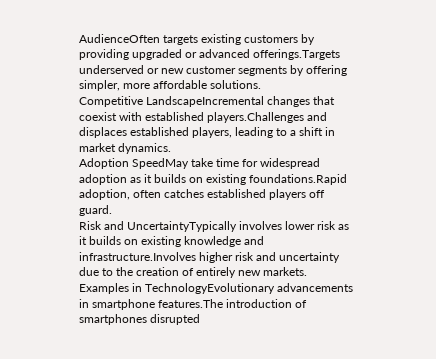AudienceOften targets existing customers by providing upgraded or advanced offerings.Targets underserved or new customer segments by offering simpler, more affordable solutions.
Competitive LandscapeIncremental changes that coexist with established players.Challenges and displaces established players, leading to a shift in market dynamics.
Adoption SpeedMay take time for widespread adoption as it builds on existing foundations.Rapid adoption, often catches established players off guard.
Risk and UncertaintyTypically involves lower risk as it builds on existing knowledge and infrastructure.Involves higher risk and uncertainty due to the creation of entirely new markets.
Examples in TechnologyEvolutionary advancements in smartphone features.The introduction of smartphones disrupted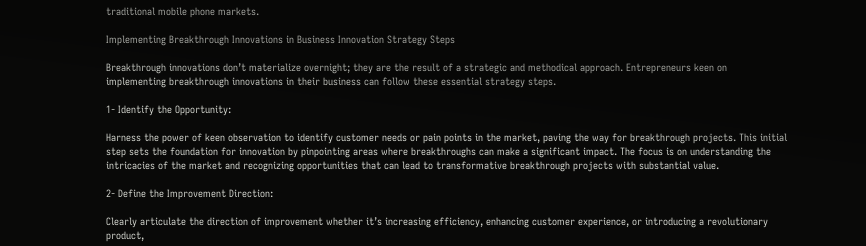traditional mobile phone markets.

Implementing Breakthrough Innovations in Business Innovation Strategy Steps

Breakthrough innovations don’t materialize overnight; they are the result of a strategic and methodical approach. Entrepreneurs keen on implementing breakthrough innovations in their business can follow these essential strategy steps.

1- Identify the Opportunity:

Harness the power of keen observation to identify customer needs or pain points in the market, paving the way for breakthrough projects. This initial step sets the foundation for innovation by pinpointing areas where breakthroughs can make a significant impact. The focus is on understanding the intricacies of the market and recognizing opportunities that can lead to transformative breakthrough projects with substantial value.

2- Define the Improvement Direction:

Clearly articulate the direction of improvement whether it’s increasing efficiency, enhancing customer experience, or introducing a revolutionary product,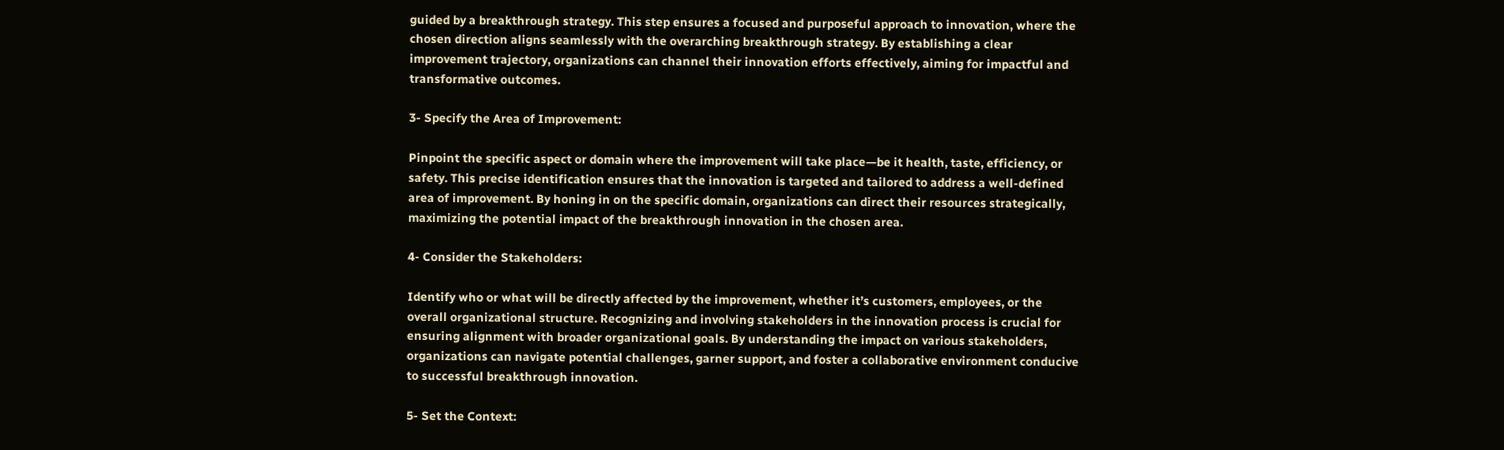guided by a breakthrough strategy. This step ensures a focused and purposeful approach to innovation, where the chosen direction aligns seamlessly with the overarching breakthrough strategy. By establishing a clear improvement trajectory, organizations can channel their innovation efforts effectively, aiming for impactful and transformative outcomes.

3- Specify the Area of Improvement:

Pinpoint the specific aspect or domain where the improvement will take place—be it health, taste, efficiency, or safety. This precise identification ensures that the innovation is targeted and tailored to address a well-defined area of improvement. By honing in on the specific domain, organizations can direct their resources strategically, maximizing the potential impact of the breakthrough innovation in the chosen area.

4- Consider the Stakeholders:

Identify who or what will be directly affected by the improvement, whether it’s customers, employees, or the overall organizational structure. Recognizing and involving stakeholders in the innovation process is crucial for ensuring alignment with broader organizational goals. By understanding the impact on various stakeholders, organizations can navigate potential challenges, garner support, and foster a collaborative environment conducive to successful breakthrough innovation.

5- Set the Context: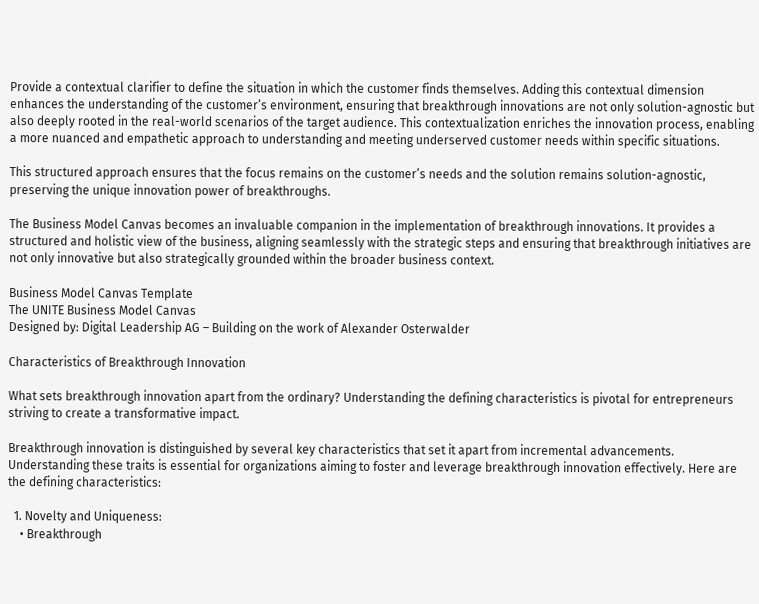Provide a contextual clarifier to define the situation in which the customer finds themselves. Adding this contextual dimension enhances the understanding of the customer’s environment, ensuring that breakthrough innovations are not only solution-agnostic but also deeply rooted in the real-world scenarios of the target audience. This contextualization enriches the innovation process, enabling a more nuanced and empathetic approach to understanding and meeting underserved customer needs within specific situations.

This structured approach ensures that the focus remains on the customer’s needs and the solution remains solution-agnostic, preserving the unique innovation power of breakthroughs.

The Business Model Canvas becomes an invaluable companion in the implementation of breakthrough innovations. It provides a structured and holistic view of the business, aligning seamlessly with the strategic steps and ensuring that breakthrough initiatives are not only innovative but also strategically grounded within the broader business context.

Business Model Canvas Template
The UNITE Business Model Canvas
Designed by: Digital Leadership AG – Building on the work of Alexander Osterwalder

Characteristics of Breakthrough Innovation

What sets breakthrough innovation apart from the ordinary? Understanding the defining characteristics is pivotal for entrepreneurs striving to create a transformative impact.

Breakthrough innovation is distinguished by several key characteristics that set it apart from incremental advancements. Understanding these traits is essential for organizations aiming to foster and leverage breakthrough innovation effectively. Here are the defining characteristics:

  1. Novelty and Uniqueness:
    • Breakthrough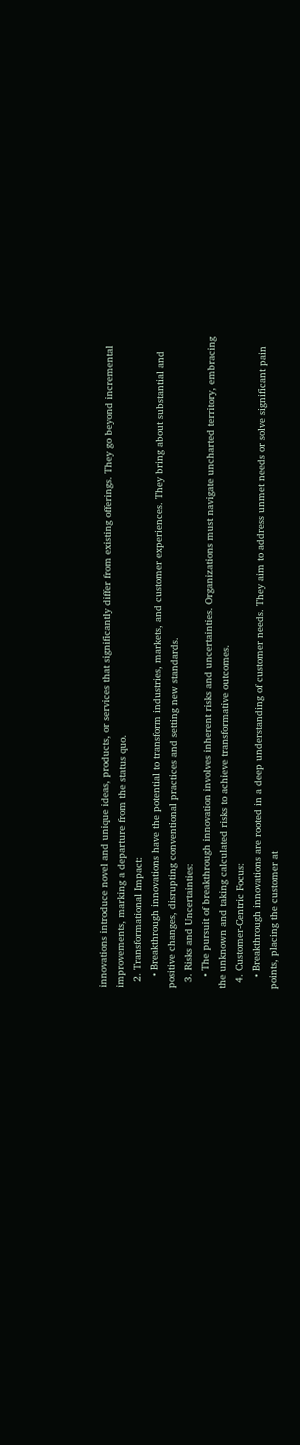innovations introduce novel and unique ideas, products, or services that significantly differ from existing offerings. They go beyond incremental improvements, marking a departure from the status quo.
  2. Transformational Impact:
    • Breakthrough innovations have the potential to transform industries, markets, and customer experiences. They bring about substantial and positive changes, disrupting conventional practices and setting new standards.
  3. Risks and Uncertainties:
    • The pursuit of breakthrough innovation involves inherent risks and uncertainties. Organizations must navigate uncharted territory, embracing the unknown and taking calculated risks to achieve transformative outcomes.
  4. Customer-Centric Focus:
    • Breakthrough innovations are rooted in a deep understanding of customer needs. They aim to address unmet needs or solve significant pain points, placing the customer at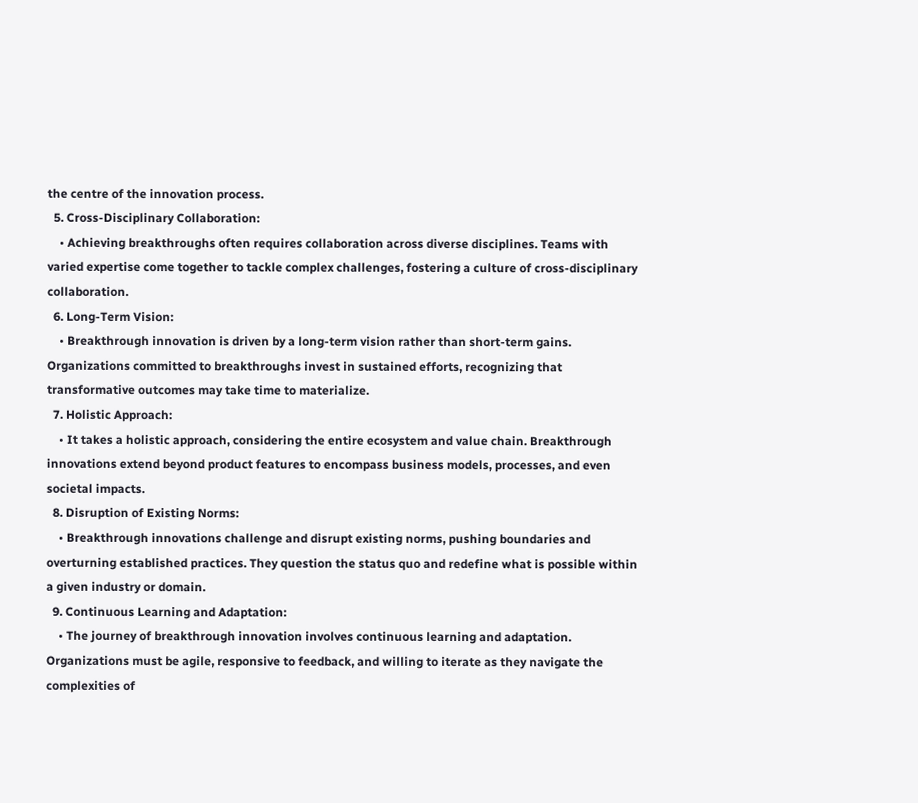the centre of the innovation process.
  5. Cross-Disciplinary Collaboration:
    • Achieving breakthroughs often requires collaboration across diverse disciplines. Teams with varied expertise come together to tackle complex challenges, fostering a culture of cross-disciplinary collaboration.
  6. Long-Term Vision:
    • Breakthrough innovation is driven by a long-term vision rather than short-term gains. Organizations committed to breakthroughs invest in sustained efforts, recognizing that transformative outcomes may take time to materialize.
  7. Holistic Approach:
    • It takes a holistic approach, considering the entire ecosystem and value chain. Breakthrough innovations extend beyond product features to encompass business models, processes, and even societal impacts.
  8. Disruption of Existing Norms:
    • Breakthrough innovations challenge and disrupt existing norms, pushing boundaries and overturning established practices. They question the status quo and redefine what is possible within a given industry or domain.
  9. Continuous Learning and Adaptation:
    • The journey of breakthrough innovation involves continuous learning and adaptation. Organizations must be agile, responsive to feedback, and willing to iterate as they navigate the complexities of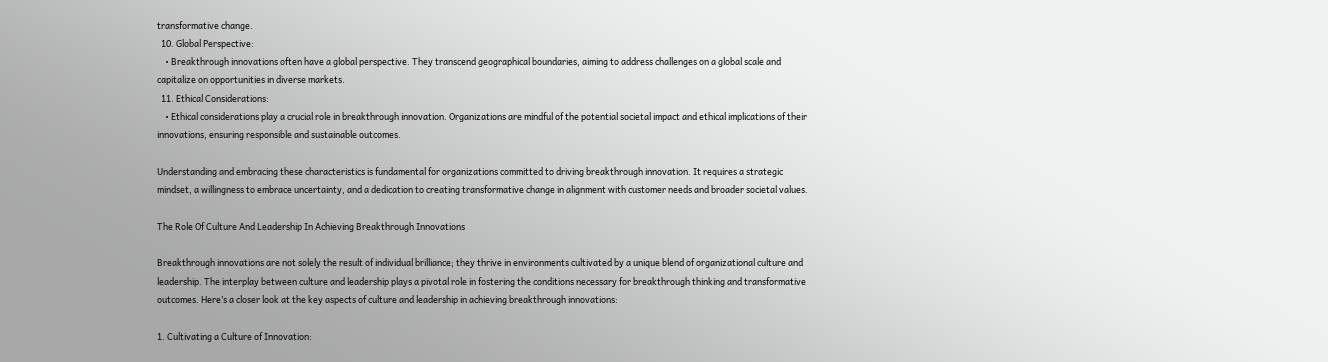transformative change.
  10. Global Perspective:
    • Breakthrough innovations often have a global perspective. They transcend geographical boundaries, aiming to address challenges on a global scale and capitalize on opportunities in diverse markets.
  11. Ethical Considerations:
    • Ethical considerations play a crucial role in breakthrough innovation. Organizations are mindful of the potential societal impact and ethical implications of their innovations, ensuring responsible and sustainable outcomes.

Understanding and embracing these characteristics is fundamental for organizations committed to driving breakthrough innovation. It requires a strategic mindset, a willingness to embrace uncertainty, and a dedication to creating transformative change in alignment with customer needs and broader societal values.

The Role Of Culture And Leadership In Achieving Breakthrough Innovations

Breakthrough innovations are not solely the result of individual brilliance; they thrive in environments cultivated by a unique blend of organizational culture and leadership. The interplay between culture and leadership plays a pivotal role in fostering the conditions necessary for breakthrough thinking and transformative outcomes. Here’s a closer look at the key aspects of culture and leadership in achieving breakthrough innovations:

1. Cultivating a Culture of Innovation: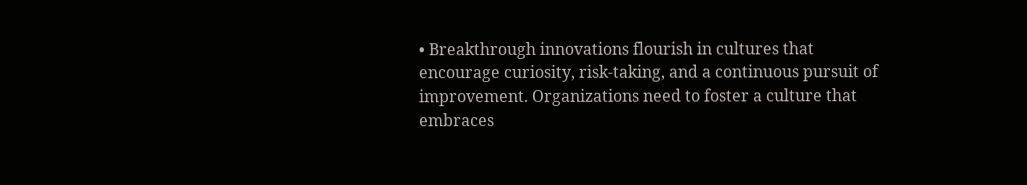• Breakthrough innovations flourish in cultures that encourage curiosity, risk-taking, and a continuous pursuit of improvement. Organizations need to foster a culture that embraces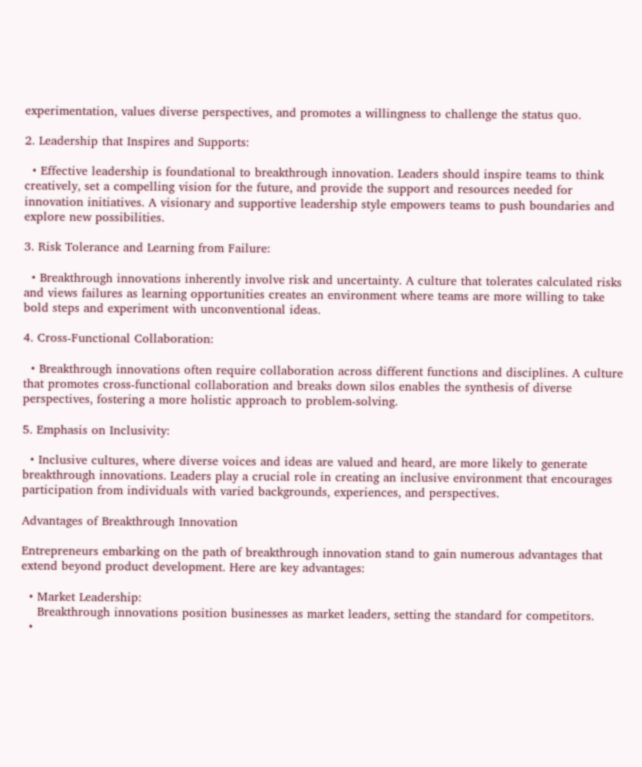experimentation, values diverse perspectives, and promotes a willingness to challenge the status quo.

2. Leadership that Inspires and Supports:

  • Effective leadership is foundational to breakthrough innovation. Leaders should inspire teams to think creatively, set a compelling vision for the future, and provide the support and resources needed for innovation initiatives. A visionary and supportive leadership style empowers teams to push boundaries and explore new possibilities.

3. Risk Tolerance and Learning from Failure:

  • Breakthrough innovations inherently involve risk and uncertainty. A culture that tolerates calculated risks and views failures as learning opportunities creates an environment where teams are more willing to take bold steps and experiment with unconventional ideas.

4. Cross-Functional Collaboration:

  • Breakthrough innovations often require collaboration across different functions and disciplines. A culture that promotes cross-functional collaboration and breaks down silos enables the synthesis of diverse perspectives, fostering a more holistic approach to problem-solving.

5. Emphasis on Inclusivity:

  • Inclusive cultures, where diverse voices and ideas are valued and heard, are more likely to generate breakthrough innovations. Leaders play a crucial role in creating an inclusive environment that encourages participation from individuals with varied backgrounds, experiences, and perspectives.

Advantages of Breakthrough Innovation

Entrepreneurs embarking on the path of breakthrough innovation stand to gain numerous advantages that extend beyond product development. Here are key advantages:

  • Market Leadership:
    Breakthrough innovations position businesses as market leaders, setting the standard for competitors.
  •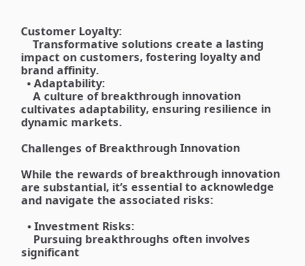Customer Loyalty:
    Transformative solutions create a lasting impact on customers, fostering loyalty and brand affinity.
  • Adaptability:
    A culture of breakthrough innovation cultivates adaptability, ensuring resilience in dynamic markets.

Challenges of Breakthrough Innovation

While the rewards of breakthrough innovation are substantial, it’s essential to acknowledge and navigate the associated risks:

  • Investment Risks:
    Pursuing breakthroughs often involves significant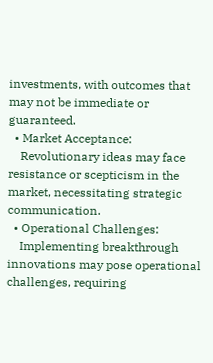investments, with outcomes that may not be immediate or guaranteed.
  • Market Acceptance:
    Revolutionary ideas may face resistance or scepticism in the market, necessitating strategic communication.
  • Operational Challenges:
    Implementing breakthrough innovations may pose operational challenges, requiring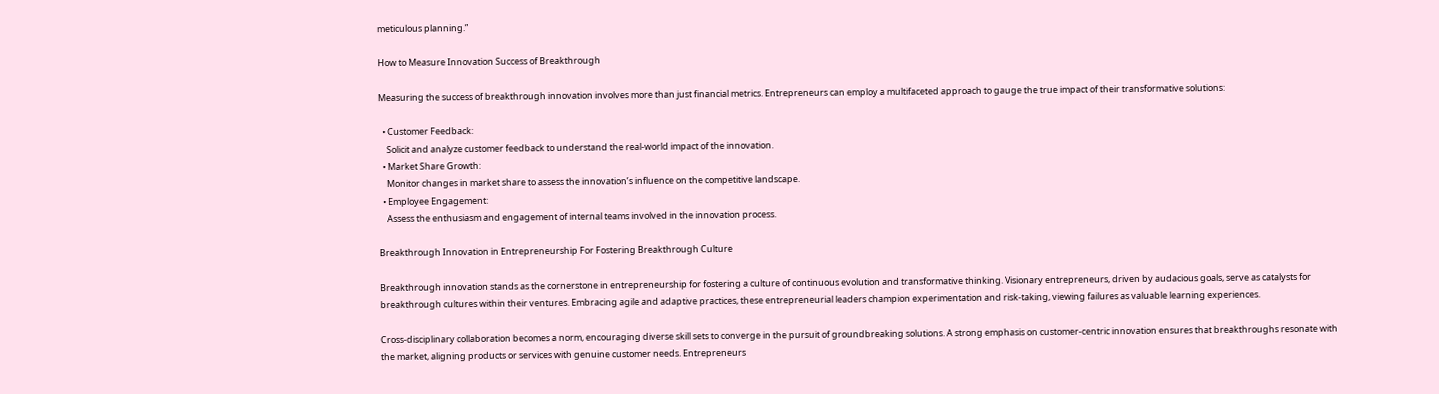meticulous planning.”

How to Measure Innovation Success of Breakthrough

Measuring the success of breakthrough innovation involves more than just financial metrics. Entrepreneurs can employ a multifaceted approach to gauge the true impact of their transformative solutions:

  • Customer Feedback:
    Solicit and analyze customer feedback to understand the real-world impact of the innovation.
  • Market Share Growth:
    Monitor changes in market share to assess the innovation’s influence on the competitive landscape.
  • Employee Engagement:
    Assess the enthusiasm and engagement of internal teams involved in the innovation process.

Breakthrough Innovation in Entrepreneurship For Fostering Breakthrough Culture

Breakthrough innovation stands as the cornerstone in entrepreneurship for fostering a culture of continuous evolution and transformative thinking. Visionary entrepreneurs, driven by audacious goals, serve as catalysts for breakthrough cultures within their ventures. Embracing agile and adaptive practices, these entrepreneurial leaders champion experimentation and risk-taking, viewing failures as valuable learning experiences.

Cross-disciplinary collaboration becomes a norm, encouraging diverse skill sets to converge in the pursuit of groundbreaking solutions. A strong emphasis on customer-centric innovation ensures that breakthroughs resonate with the market, aligning products or services with genuine customer needs. Entrepreneurs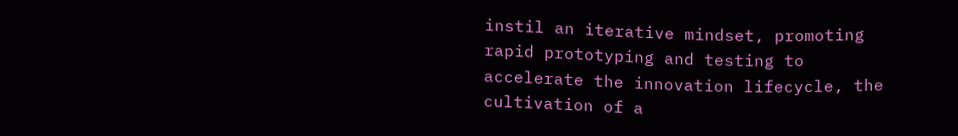instil an iterative mindset, promoting rapid prototyping and testing to accelerate the innovation lifecycle, the cultivation of a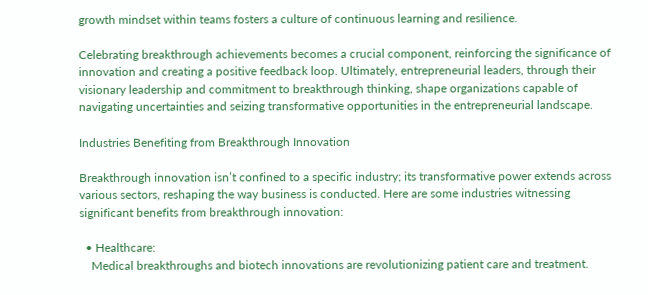growth mindset within teams fosters a culture of continuous learning and resilience.

Celebrating breakthrough achievements becomes a crucial component, reinforcing the significance of innovation and creating a positive feedback loop. Ultimately, entrepreneurial leaders, through their visionary leadership and commitment to breakthrough thinking, shape organizations capable of navigating uncertainties and seizing transformative opportunities in the entrepreneurial landscape.

Industries Benefiting from Breakthrough Innovation

Breakthrough innovation isn’t confined to a specific industry; its transformative power extends across various sectors, reshaping the way business is conducted. Here are some industries witnessing significant benefits from breakthrough innovation:

  • Healthcare:
    Medical breakthroughs and biotech innovations are revolutionizing patient care and treatment.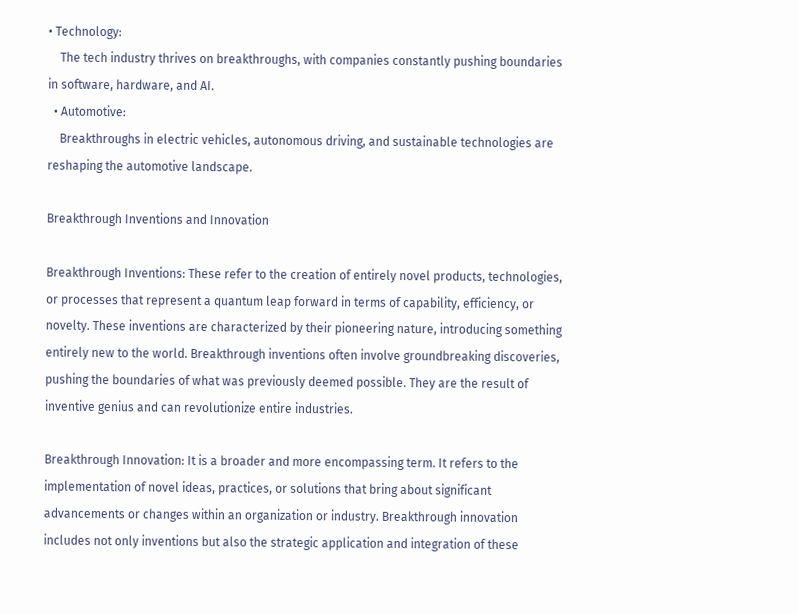• Technology:
    The tech industry thrives on breakthroughs, with companies constantly pushing boundaries in software, hardware, and AI.
  • Automotive:
    Breakthroughs in electric vehicles, autonomous driving, and sustainable technologies are reshaping the automotive landscape.

Breakthrough Inventions and Innovation

Breakthrough Inventions: These refer to the creation of entirely novel products, technologies, or processes that represent a quantum leap forward in terms of capability, efficiency, or novelty. These inventions are characterized by their pioneering nature, introducing something entirely new to the world. Breakthrough inventions often involve groundbreaking discoveries, pushing the boundaries of what was previously deemed possible. They are the result of inventive genius and can revolutionize entire industries.

Breakthrough Innovation: It is a broader and more encompassing term. It refers to the implementation of novel ideas, practices, or solutions that bring about significant advancements or changes within an organization or industry. Breakthrough innovation includes not only inventions but also the strategic application and integration of these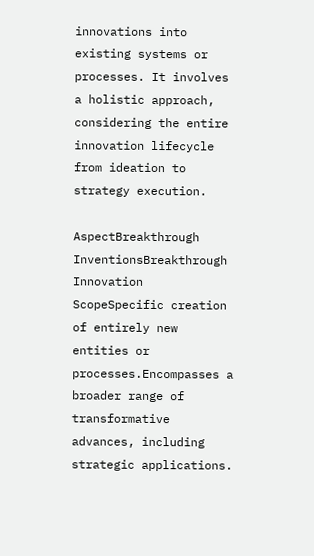innovations into existing systems or processes. It involves a holistic approach, considering the entire innovation lifecycle from ideation to strategy execution.

AspectBreakthrough InventionsBreakthrough Innovation
ScopeSpecific creation of entirely new entities or processes.Encompasses a broader range of transformative advances, including strategic applications.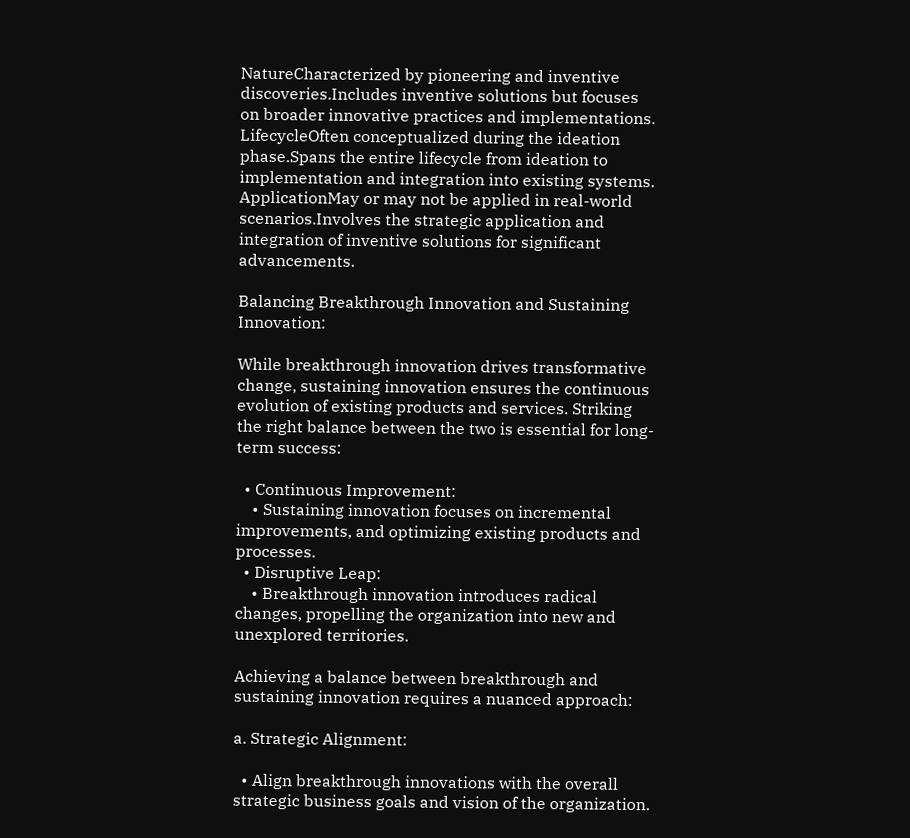NatureCharacterized by pioneering and inventive discoveries.Includes inventive solutions but focuses on broader innovative practices and implementations.
LifecycleOften conceptualized during the ideation phase.Spans the entire lifecycle from ideation to implementation and integration into existing systems.
ApplicationMay or may not be applied in real-world scenarios.Involves the strategic application and integration of inventive solutions for significant advancements.

Balancing Breakthrough Innovation and Sustaining Innovation:

While breakthrough innovation drives transformative change, sustaining innovation ensures the continuous evolution of existing products and services. Striking the right balance between the two is essential for long-term success:

  • Continuous Improvement:
    • Sustaining innovation focuses on incremental improvements, and optimizing existing products and processes.
  • Disruptive Leap:
    • Breakthrough innovation introduces radical changes, propelling the organization into new and unexplored territories.

Achieving a balance between breakthrough and sustaining innovation requires a nuanced approach:

a. Strategic Alignment:

  • Align breakthrough innovations with the overall strategic business goals and vision of the organization.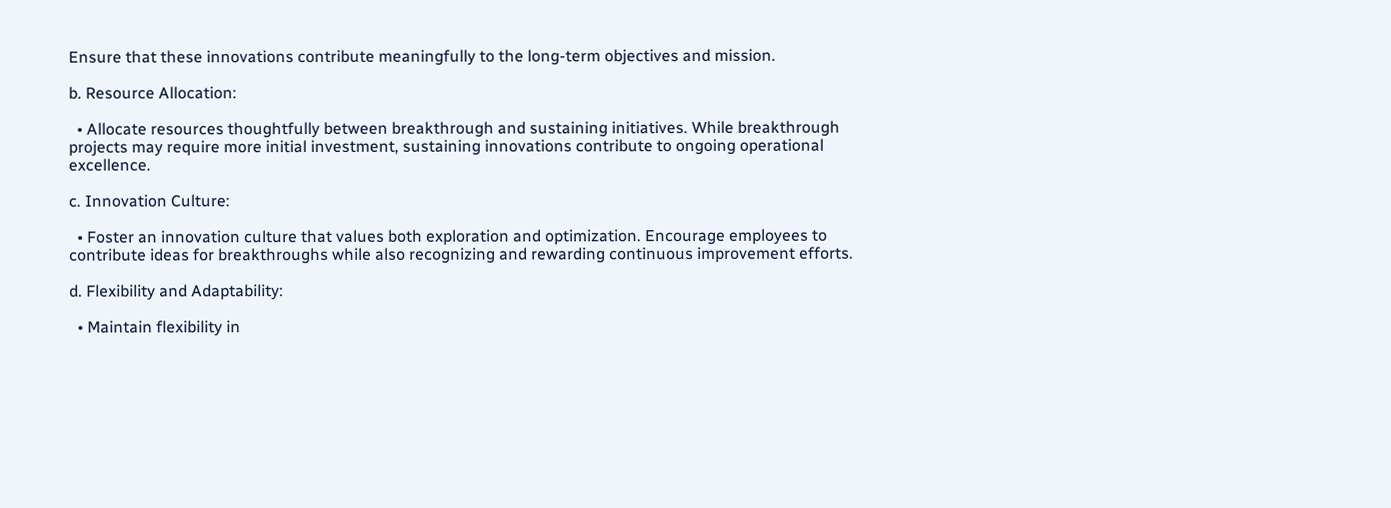Ensure that these innovations contribute meaningfully to the long-term objectives and mission.

b. Resource Allocation:

  • Allocate resources thoughtfully between breakthrough and sustaining initiatives. While breakthrough projects may require more initial investment, sustaining innovations contribute to ongoing operational excellence.

c. Innovation Culture:

  • Foster an innovation culture that values both exploration and optimization. Encourage employees to contribute ideas for breakthroughs while also recognizing and rewarding continuous improvement efforts.

d. Flexibility and Adaptability:

  • Maintain flexibility in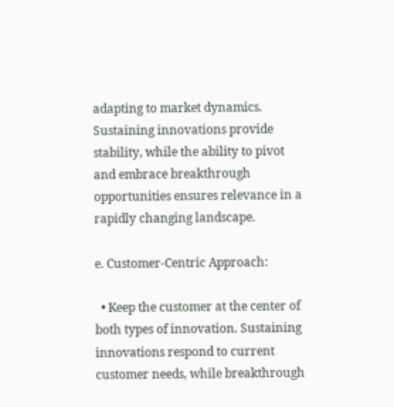adapting to market dynamics. Sustaining innovations provide stability, while the ability to pivot and embrace breakthrough opportunities ensures relevance in a rapidly changing landscape.

e. Customer-Centric Approach:

  • Keep the customer at the center of both types of innovation. Sustaining innovations respond to current customer needs, while breakthrough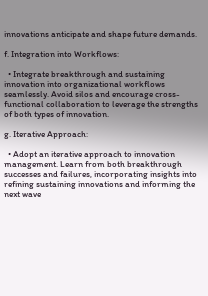innovations anticipate and shape future demands.

f. Integration into Workflows:

  • Integrate breakthrough and sustaining innovation into organizational workflows seamlessly. Avoid silos and encourage cross-functional collaboration to leverage the strengths of both types of innovation.

g. Iterative Approach:

  • Adopt an iterative approach to innovation management. Learn from both breakthrough successes and failures, incorporating insights into refining sustaining innovations and informing the next wave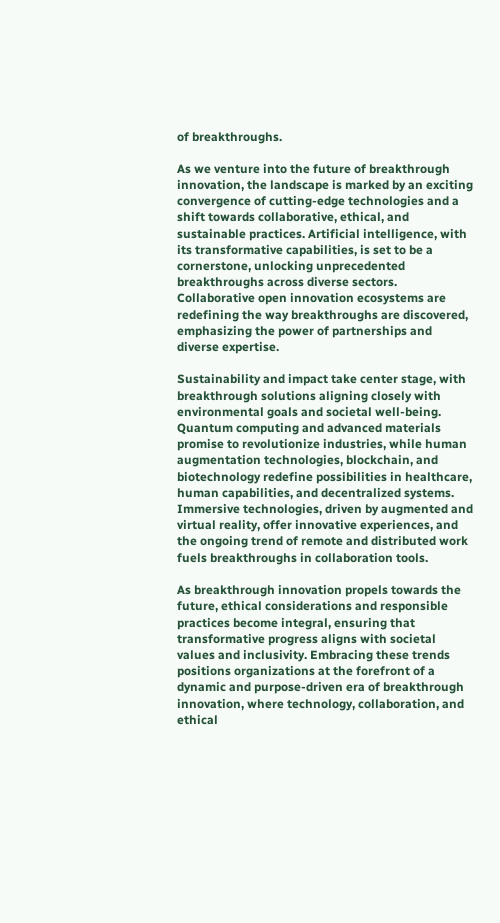of breakthroughs.

As we venture into the future of breakthrough innovation, the landscape is marked by an exciting convergence of cutting-edge technologies and a shift towards collaborative, ethical, and sustainable practices. Artificial intelligence, with its transformative capabilities, is set to be a cornerstone, unlocking unprecedented breakthroughs across diverse sectors. Collaborative open innovation ecosystems are redefining the way breakthroughs are discovered, emphasizing the power of partnerships and diverse expertise.

Sustainability and impact take center stage, with breakthrough solutions aligning closely with environmental goals and societal well-being. Quantum computing and advanced materials promise to revolutionize industries, while human augmentation technologies, blockchain, and biotechnology redefine possibilities in healthcare, human capabilities, and decentralized systems. Immersive technologies, driven by augmented and virtual reality, offer innovative experiences, and the ongoing trend of remote and distributed work fuels breakthroughs in collaboration tools.

As breakthrough innovation propels towards the future, ethical considerations and responsible practices become integral, ensuring that transformative progress aligns with societal values and inclusivity. Embracing these trends positions organizations at the forefront of a dynamic and purpose-driven era of breakthrough innovation, where technology, collaboration, and ethical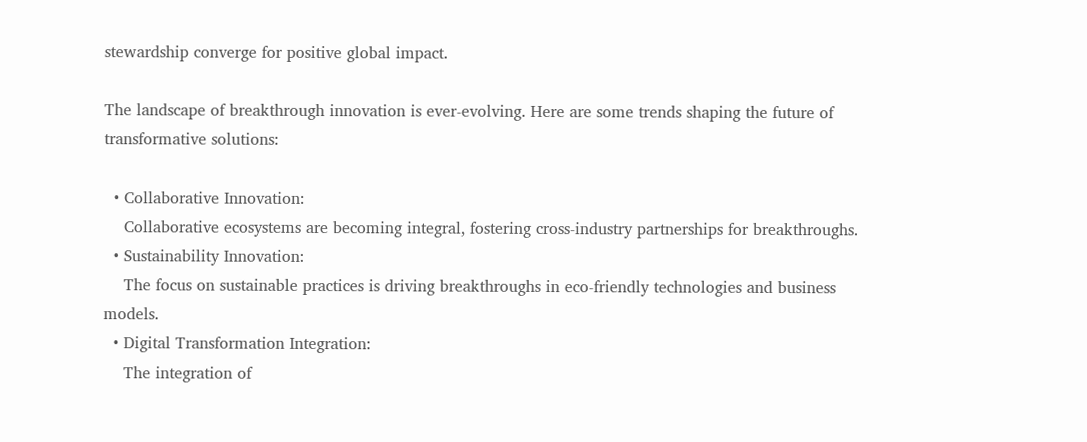stewardship converge for positive global impact.

The landscape of breakthrough innovation is ever-evolving. Here are some trends shaping the future of transformative solutions:

  • Collaborative Innovation:
    Collaborative ecosystems are becoming integral, fostering cross-industry partnerships for breakthroughs.
  • Sustainability Innovation:
    The focus on sustainable practices is driving breakthroughs in eco-friendly technologies and business models.
  • Digital Transformation Integration:
    The integration of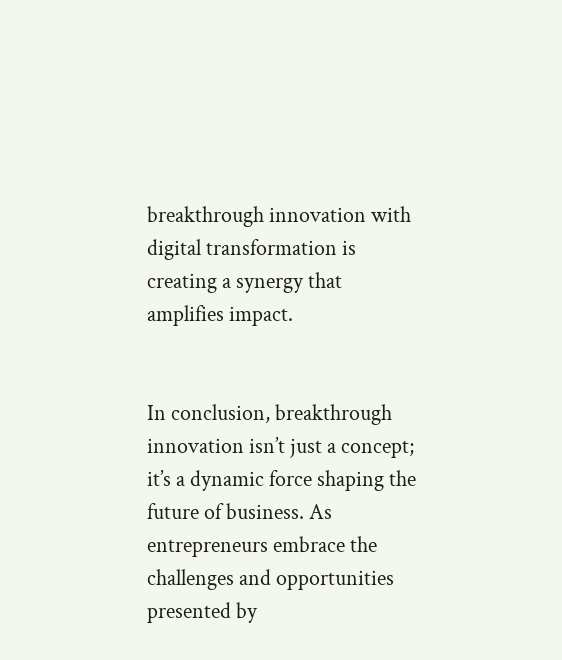breakthrough innovation with digital transformation is creating a synergy that amplifies impact.


In conclusion, breakthrough innovation isn’t just a concept; it’s a dynamic force shaping the future of business. As entrepreneurs embrace the challenges and opportunities presented by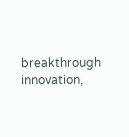breakthrough innovation,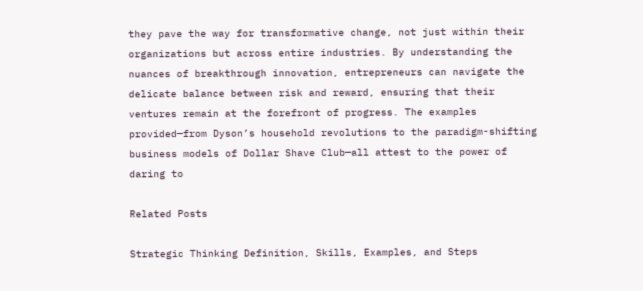they pave the way for transformative change, not just within their organizations but across entire industries. By understanding the nuances of breakthrough innovation, entrepreneurs can navigate the delicate balance between risk and reward, ensuring that their ventures remain at the forefront of progress. The examples provided—from Dyson’s household revolutions to the paradigm-shifting business models of Dollar Shave Club—all attest to the power of daring to

Related Posts

Strategic Thinking Definition, Skills, Examples, and Steps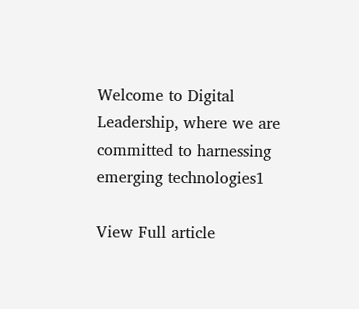Welcome to Digital Leadership, where we are committed to harnessing emerging technologies1

View Full article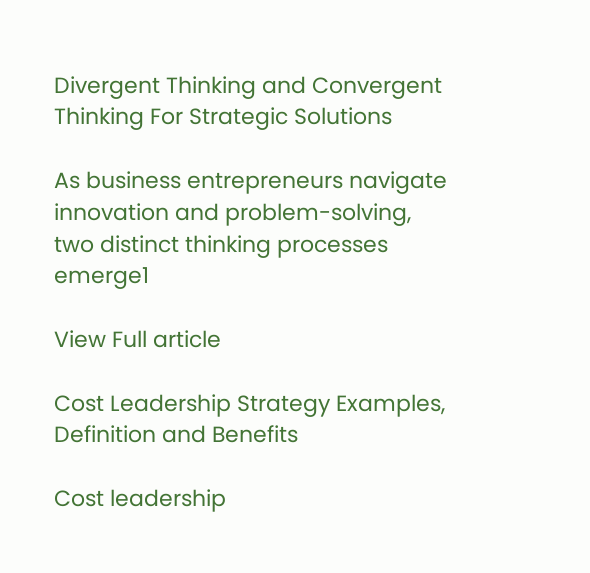Divergent Thinking and Convergent Thinking For Strategic Solutions

As business entrepreneurs navigate innovation and problem-solving, two distinct thinking processes emerge1

View Full article

Cost Leadership Strategy Examples, Definition and Benefits

Cost leadership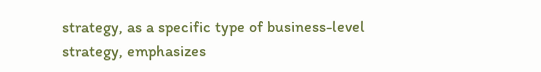strategy, as a specific type of business-level strategy, emphasizes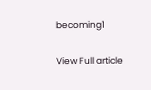becoming1

View Full article